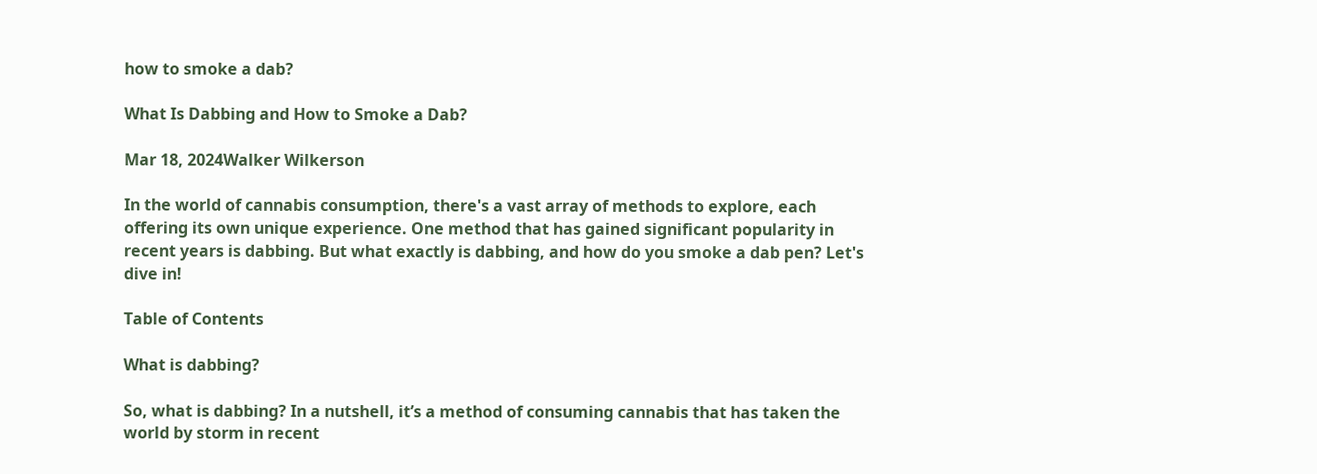how to smoke a dab?

What Is Dabbing and How to Smoke a Dab?

Mar 18, 2024Walker Wilkerson

In the world of cannabis consumption, there's a vast array of methods to explore, each offering its own unique experience. One method that has gained significant popularity in recent years is dabbing. But what exactly is dabbing, and how do you smoke a dab pen? Let's dive in!

Table of Contents

What is dabbing?

So, what is dabbing? In a nutshell, it’s a method of consuming cannabis that has taken the world by storm in recent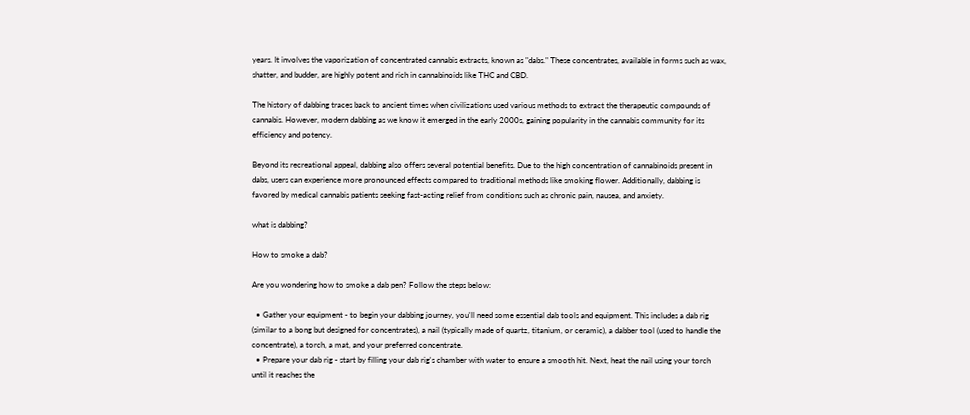years. It involves the vaporization of concentrated cannabis extracts, known as "dabs." These concentrates, available in forms such as wax, shatter, and budder, are highly potent and rich in cannabinoids like THC and CBD.

The history of dabbing traces back to ancient times when civilizations used various methods to extract the therapeutic compounds of cannabis. However, modern dabbing as we know it emerged in the early 2000s, gaining popularity in the cannabis community for its efficiency and potency.

Beyond its recreational appeal, dabbing also offers several potential benefits. Due to the high concentration of cannabinoids present in dabs, users can experience more pronounced effects compared to traditional methods like smoking flower. Additionally, dabbing is favored by medical cannabis patients seeking fast-acting relief from conditions such as chronic pain, nausea, and anxiety.

what is dabbing?

How to smoke a dab?

Are you wondering how to smoke a dab pen? Follow the steps below:

  • Gather your equipment - to begin your dabbing journey, you'll need some essential dab tools and equipment. This includes a dab rig (similar to a bong but designed for concentrates), a nail (typically made of quartz, titanium, or ceramic), a dabber tool (used to handle the concentrate), a torch, a mat, and your preferred concentrate.
  • Prepare your dab rig - start by filling your dab rig's chamber with water to ensure a smooth hit. Next, heat the nail using your torch until it reaches the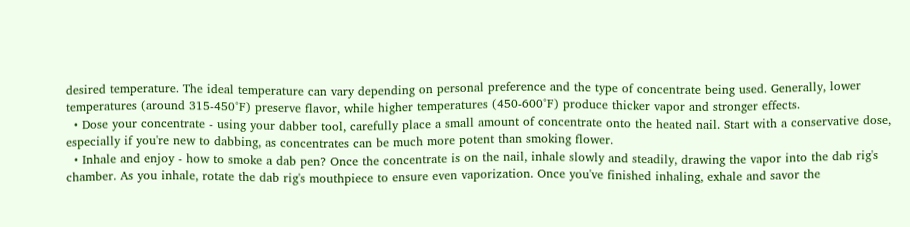desired temperature. The ideal temperature can vary depending on personal preference and the type of concentrate being used. Generally, lower temperatures (around 315-450°F) preserve flavor, while higher temperatures (450-600°F) produce thicker vapor and stronger effects.
  • Dose your concentrate - using your dabber tool, carefully place a small amount of concentrate onto the heated nail. Start with a conservative dose, especially if you're new to dabbing, as concentrates can be much more potent than smoking flower.
  • Inhale and enjoy - how to smoke a dab pen? Once the concentrate is on the nail, inhale slowly and steadily, drawing the vapor into the dab rig's chamber. As you inhale, rotate the dab rig's mouthpiece to ensure even vaporization. Once you've finished inhaling, exhale and savor the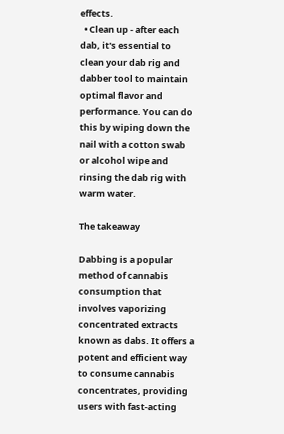effects.
  • Clean up - after each dab, it's essential to clean your dab rig and dabber tool to maintain optimal flavor and performance. You can do this by wiping down the nail with a cotton swab or alcohol wipe and rinsing the dab rig with warm water.

The takeaway

Dabbing is a popular method of cannabis consumption that involves vaporizing concentrated extracts known as dabs. It offers a potent and efficient way to consume cannabis concentrates, providing users with fast-acting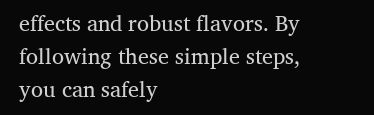effects and robust flavors. By following these simple steps, you can safely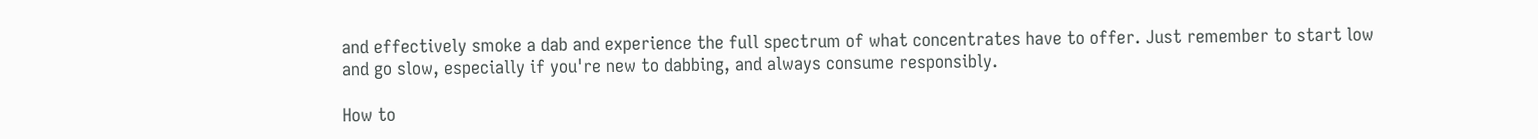and effectively smoke a dab and experience the full spectrum of what concentrates have to offer. Just remember to start low and go slow, especially if you're new to dabbing, and always consume responsibly.

How to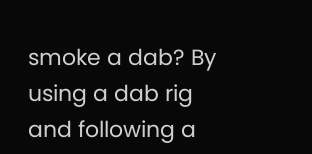smoke a dab? By using a dab rig and following a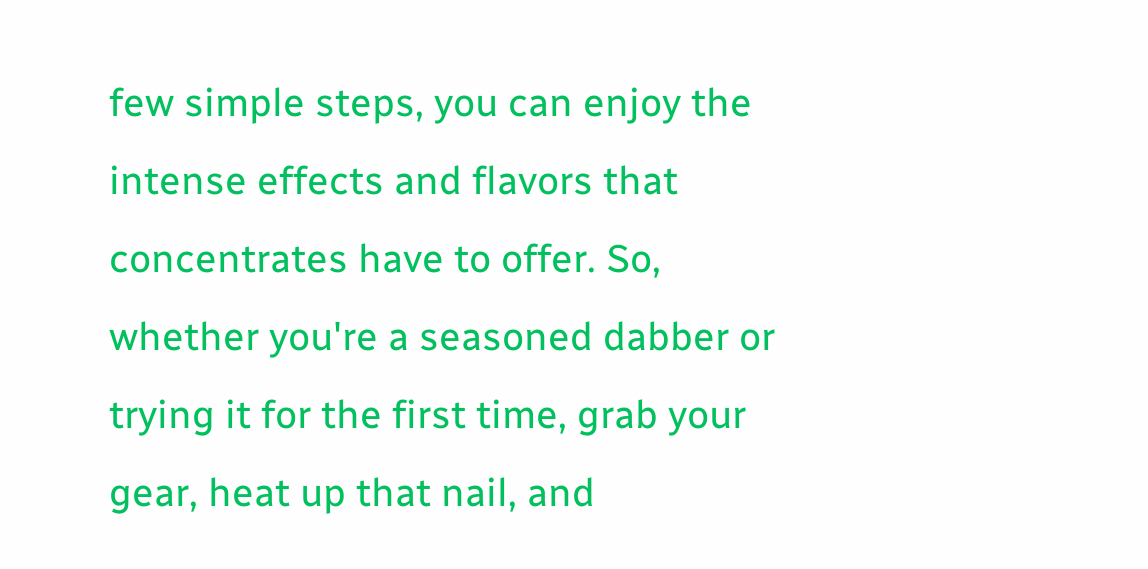few simple steps, you can enjoy the intense effects and flavors that concentrates have to offer. So, whether you're a seasoned dabber or trying it for the first time, grab your gear, heat up that nail, and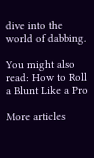dive into the world of dabbing.

You might also read: How to Roll a Blunt Like a Pro

More articles